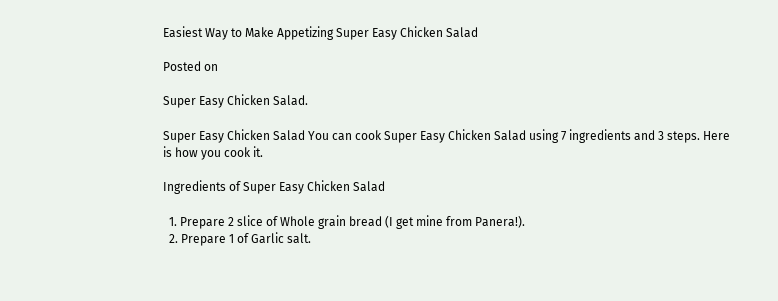Easiest Way to Make Appetizing Super Easy Chicken Salad

Posted on

Super Easy Chicken Salad.

Super Easy Chicken Salad You can cook Super Easy Chicken Salad using 7 ingredients and 3 steps. Here is how you cook it.

Ingredients of Super Easy Chicken Salad

  1. Prepare 2 slice of Whole grain bread (I get mine from Panera!).
  2. Prepare 1 of Garlic salt.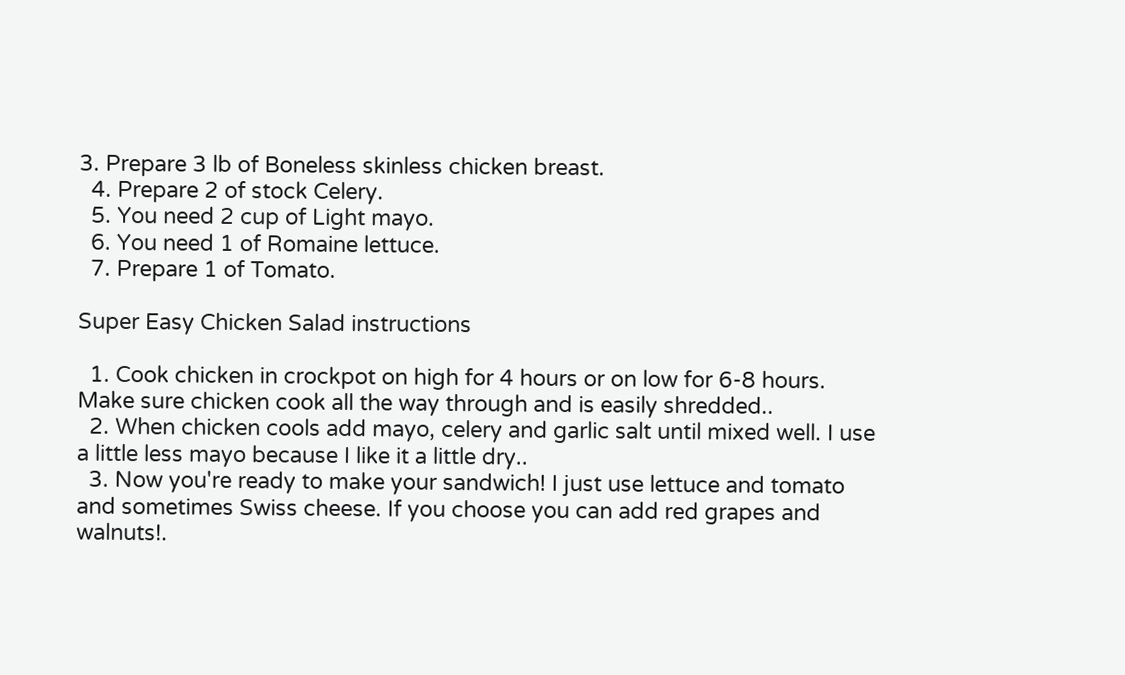3. Prepare 3 lb of Boneless skinless chicken breast.
  4. Prepare 2 of stock Celery.
  5. You need 2 cup of Light mayo.
  6. You need 1 of Romaine lettuce.
  7. Prepare 1 of Tomato.

Super Easy Chicken Salad instructions

  1. Cook chicken in crockpot on high for 4 hours or on low for 6-8 hours. Make sure chicken cook all the way through and is easily shredded..
  2. When chicken cools add mayo, celery and garlic salt until mixed well. I use a little less mayo because I like it a little dry..
  3. Now you're ready to make your sandwich! I just use lettuce and tomato and sometimes Swiss cheese. If you choose you can add red grapes and walnuts!.